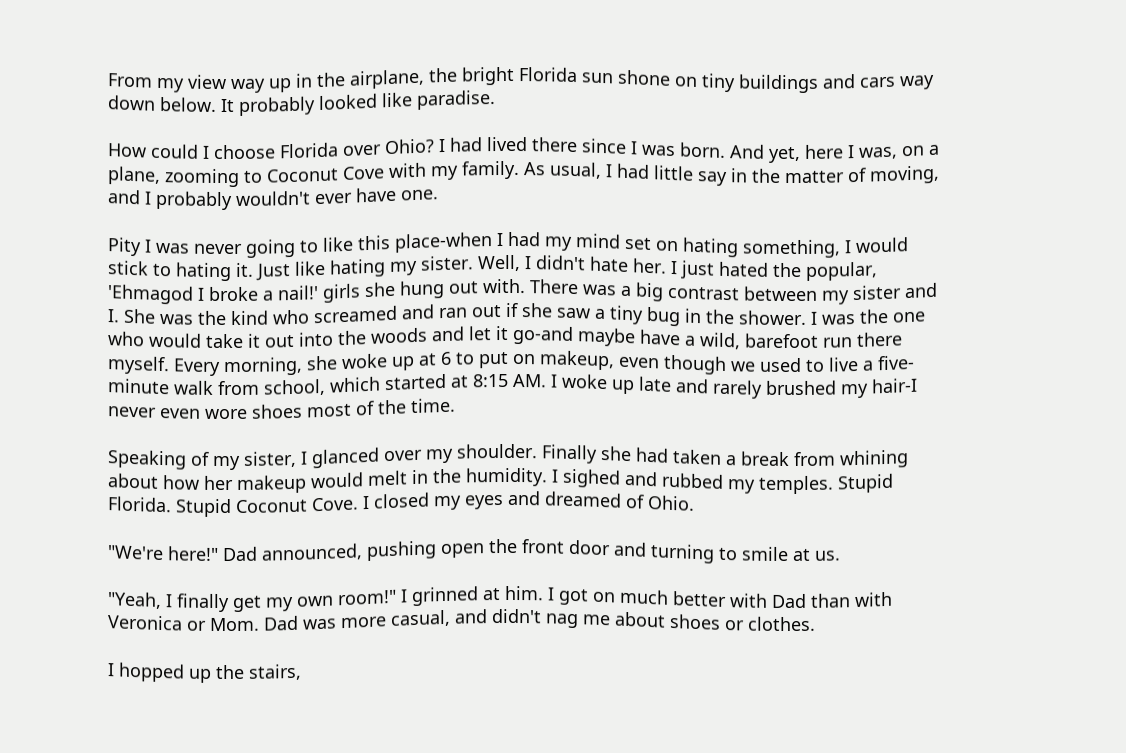From my view way up in the airplane, the bright Florida sun shone on tiny buildings and cars way down below. It probably looked like paradise.

How could I choose Florida over Ohio? I had lived there since I was born. And yet, here I was, on a plane, zooming to Coconut Cove with my family. As usual, I had little say in the matter of moving, and I probably wouldn't ever have one.

Pity I was never going to like this place-when I had my mind set on hating something, I would stick to hating it. Just like hating my sister. Well, I didn't hate her. I just hated the popular, 'Ehmagod I broke a nail!' girls she hung out with. There was a big contrast between my sister and I. She was the kind who screamed and ran out if she saw a tiny bug in the shower. I was the one who would take it out into the woods and let it go-and maybe have a wild, barefoot run there myself. Every morning, she woke up at 6 to put on makeup, even though we used to live a five-minute walk from school, which started at 8:15 AM. I woke up late and rarely brushed my hair-I never even wore shoes most of the time.

Speaking of my sister, I glanced over my shoulder. Finally she had taken a break from whining about how her makeup would melt in the humidity. I sighed and rubbed my temples. Stupid Florida. Stupid Coconut Cove. I closed my eyes and dreamed of Ohio.

"We're here!" Dad announced, pushing open the front door and turning to smile at us.

"Yeah, I finally get my own room!" I grinned at him. I got on much better with Dad than with Veronica or Mom. Dad was more casual, and didn't nag me about shoes or clothes.

I hopped up the stairs,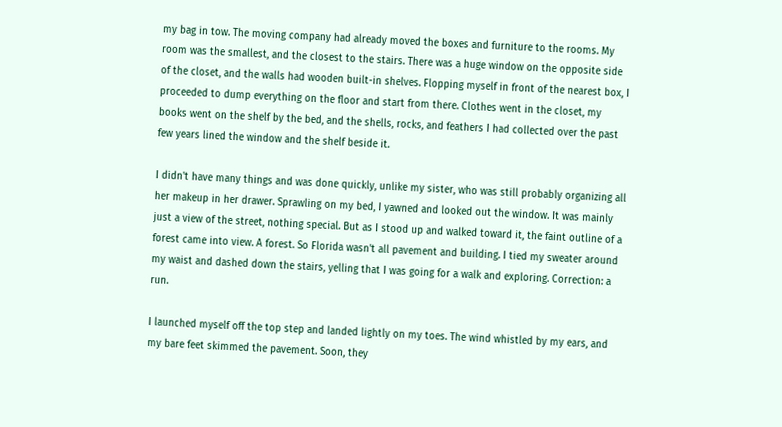my bag in tow. The moving company had already moved the boxes and furniture to the rooms. My room was the smallest, and the closest to the stairs. There was a huge window on the opposite side of the closet, and the walls had wooden built-in shelves. Flopping myself in front of the nearest box, I proceeded to dump everything on the floor and start from there. Clothes went in the closet, my books went on the shelf by the bed, and the shells, rocks, and feathers I had collected over the past few years lined the window and the shelf beside it.

I didn't have many things and was done quickly, unlike my sister, who was still probably organizing all her makeup in her drawer. Sprawling on my bed, I yawned and looked out the window. It was mainly just a view of the street, nothing special. But as I stood up and walked toward it, the faint outline of a forest came into view. A forest. So Florida wasn't all pavement and building. I tied my sweater around my waist and dashed down the stairs, yelling that I was going for a walk and exploring. Correction: a run.

I launched myself off the top step and landed lightly on my toes. The wind whistled by my ears, and my bare feet skimmed the pavement. Soon, they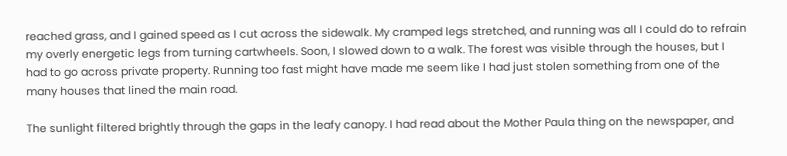reached grass, and I gained speed as I cut across the sidewalk. My cramped legs stretched, and running was all I could do to refrain my overly energetic legs from turning cartwheels. Soon, I slowed down to a walk. The forest was visible through the houses, but I had to go across private property. Running too fast might have made me seem like I had just stolen something from one of the many houses that lined the main road.

The sunlight filtered brightly through the gaps in the leafy canopy. I had read about the Mother Paula thing on the newspaper, and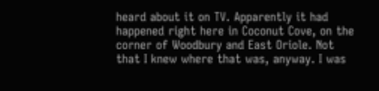heard about it on TV. Apparently it had happened right here in Coconut Cove, on the corner of Woodbury and East Oriole. Not that I knew where that was, anyway. I was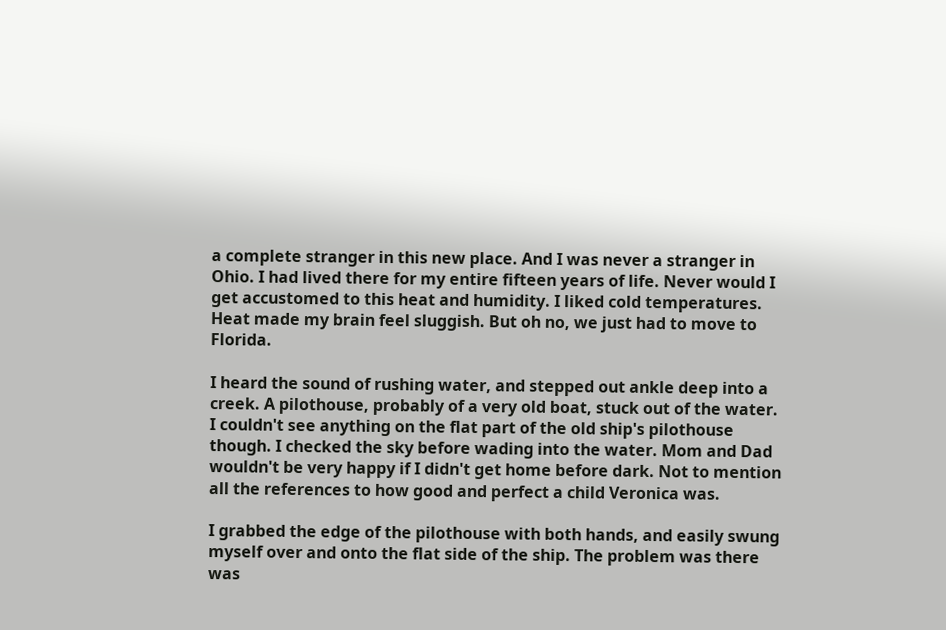a complete stranger in this new place. And I was never a stranger in Ohio. I had lived there for my entire fifteen years of life. Never would I get accustomed to this heat and humidity. I liked cold temperatures. Heat made my brain feel sluggish. But oh no, we just had to move to Florida.

I heard the sound of rushing water, and stepped out ankle deep into a creek. A pilothouse, probably of a very old boat, stuck out of the water. I couldn't see anything on the flat part of the old ship's pilothouse though. I checked the sky before wading into the water. Mom and Dad wouldn't be very happy if I didn't get home before dark. Not to mention all the references to how good and perfect a child Veronica was.

I grabbed the edge of the pilothouse with both hands, and easily swung myself over and onto the flat side of the ship. The problem was there was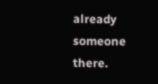already someone there.